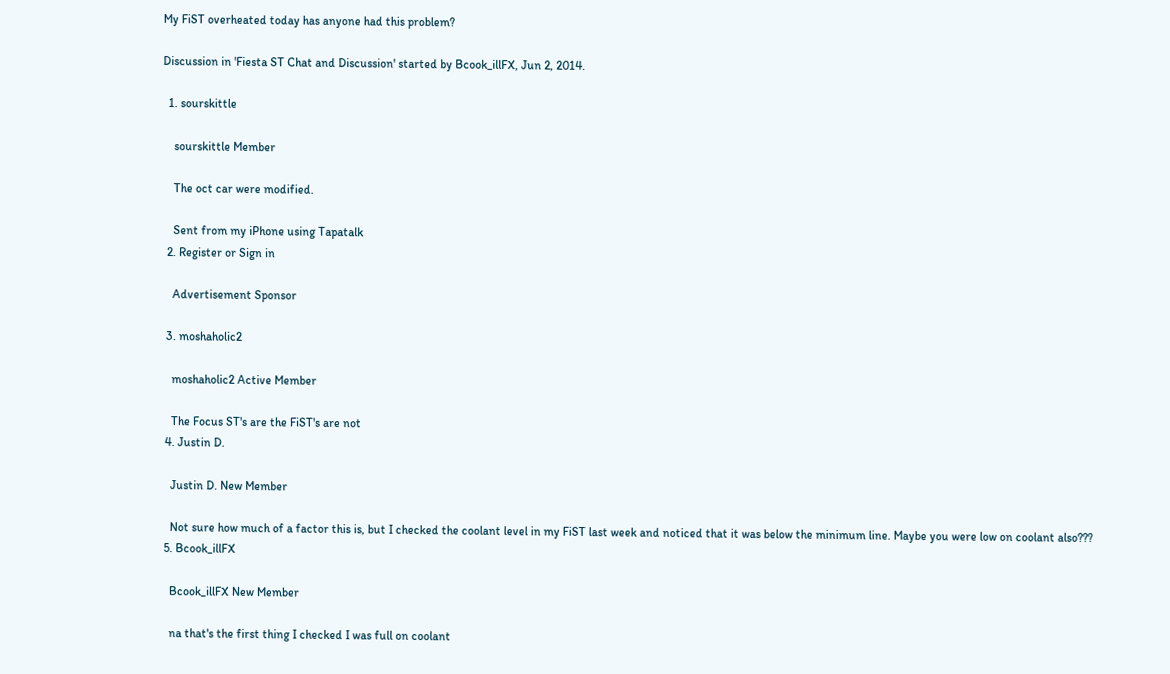My FiST overheated today has anyone had this problem?

Discussion in 'Fiesta ST Chat and Discussion' started by Bcook_illFX, Jun 2, 2014.

  1. sourskittle

    sourskittle Member

    The oct car were modified.

    Sent from my iPhone using Tapatalk
  2. Register or Sign in

    Advertisement Sponsor

  3. moshaholic2

    moshaholic2 Active Member

    The Focus ST's are the FiST's are not
  4. Justin D.

    Justin D. New Member

    Not sure how much of a factor this is, but I checked the coolant level in my FiST last week and noticed that it was below the minimum line. Maybe you were low on coolant also???
  5. Bcook_illFX

    Bcook_illFX New Member

    na that's the first thing I checked I was full on coolant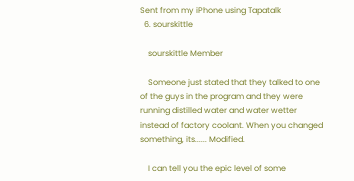Sent from my iPhone using Tapatalk
  6. sourskittle

    sourskittle Member

    Someone just stated that they talked to one of the guys in the program and they were running distilled water and water wetter instead of factory coolant. When you changed something, its...... Modified.

    I can tell you the epic level of some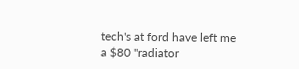tech's at ford have left me a $80 "radiator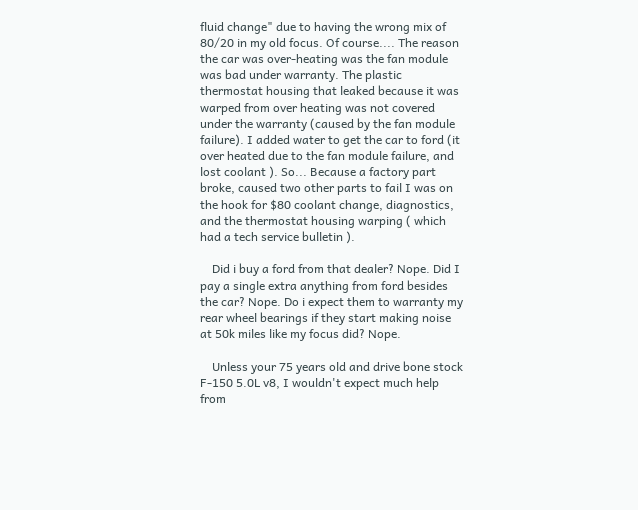fluid change" due to having the wrong mix of 80/20 in my old focus. Of course.... The reason the car was over-heating was the fan module was bad under warranty. The plastic thermostat housing that leaked because it was warped from over heating was not covered under the warranty (caused by the fan module failure). I added water to get the car to ford (it over heated due to the fan module failure, and lost coolant ). So... Because a factory part broke, caused two other parts to fail I was on the hook for $80 coolant change, diagnostics, and the thermostat housing warping ( which had a tech service bulletin ).

    Did i buy a ford from that dealer? Nope. Did I pay a single extra anything from ford besides the car? Nope. Do i expect them to warranty my rear wheel bearings if they start making noise at 50k miles like my focus did? Nope.

    Unless your 75 years old and drive bone stock F-150 5.0L v8, I wouldn't expect much help from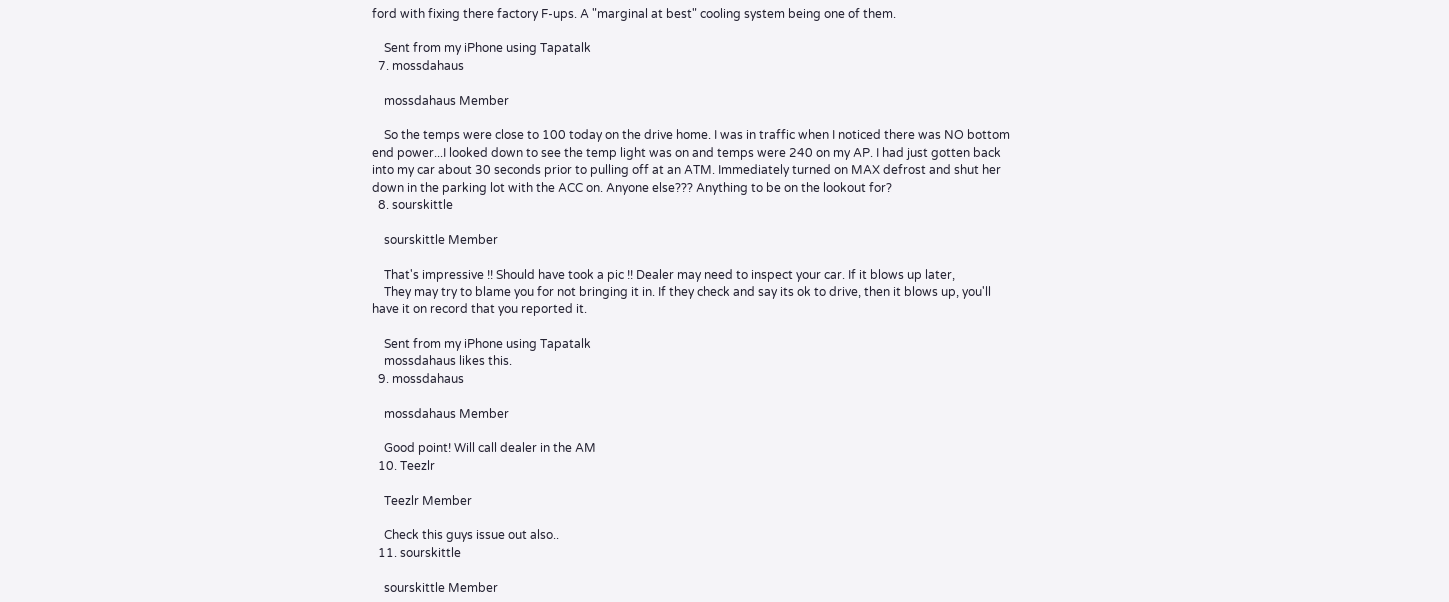ford with fixing there factory F-ups. A "marginal at best" cooling system being one of them.

    Sent from my iPhone using Tapatalk
  7. mossdahaus

    mossdahaus Member

    So the temps were close to 100 today on the drive home. I was in traffic when I noticed there was NO bottom end power...I looked down to see the temp light was on and temps were 240 on my AP. I had just gotten back into my car about 30 seconds prior to pulling off at an ATM. Immediately turned on MAX defrost and shut her down in the parking lot with the ACC on. Anyone else??? Anything to be on the lookout for?
  8. sourskittle

    sourskittle Member

    That's impressive !! Should have took a pic !! Dealer may need to inspect your car. If it blows up later,
    They may try to blame you for not bringing it in. If they check and say its ok to drive, then it blows up, you'll have it on record that you reported it.

    Sent from my iPhone using Tapatalk
    mossdahaus likes this.
  9. mossdahaus

    mossdahaus Member

    Good point! Will call dealer in the AM
  10. Teezlr

    Teezlr Member

    Check this guys issue out also..
  11. sourskittle

    sourskittle Member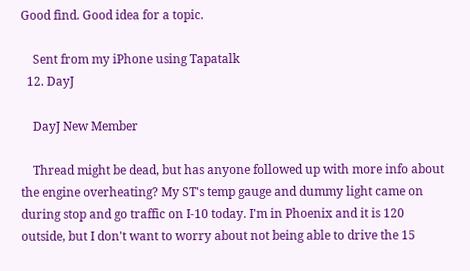Good find. Good idea for a topic.

    Sent from my iPhone using Tapatalk
  12. DayJ

    DayJ New Member

    Thread might be dead, but has anyone followed up with more info about the engine overheating? My ST's temp gauge and dummy light came on during stop and go traffic on I-10 today. I'm in Phoenix and it is 120 outside, but I don't want to worry about not being able to drive the 15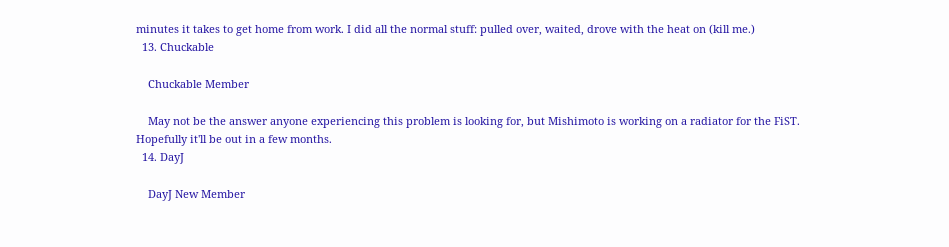minutes it takes to get home from work. I did all the normal stuff: pulled over, waited, drove with the heat on (kill me.)
  13. Chuckable

    Chuckable Member

    May not be the answer anyone experiencing this problem is looking for, but Mishimoto is working on a radiator for the FiST. Hopefully it'll be out in a few months.
  14. DayJ

    DayJ New Member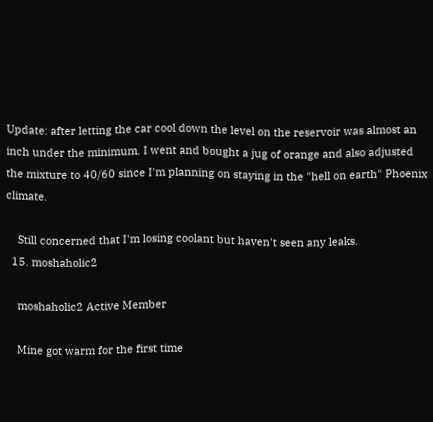Update: after letting the car cool down the level on the reservoir was almost an inch under the minimum. I went and bought a jug of orange and also adjusted the mixture to 40/60 since I'm planning on staying in the "hell on earth" Phoenix climate.

    Still concerned that I'm losing coolant but haven't seen any leaks.
  15. moshaholic2

    moshaholic2 Active Member

    Mine got warm for the first time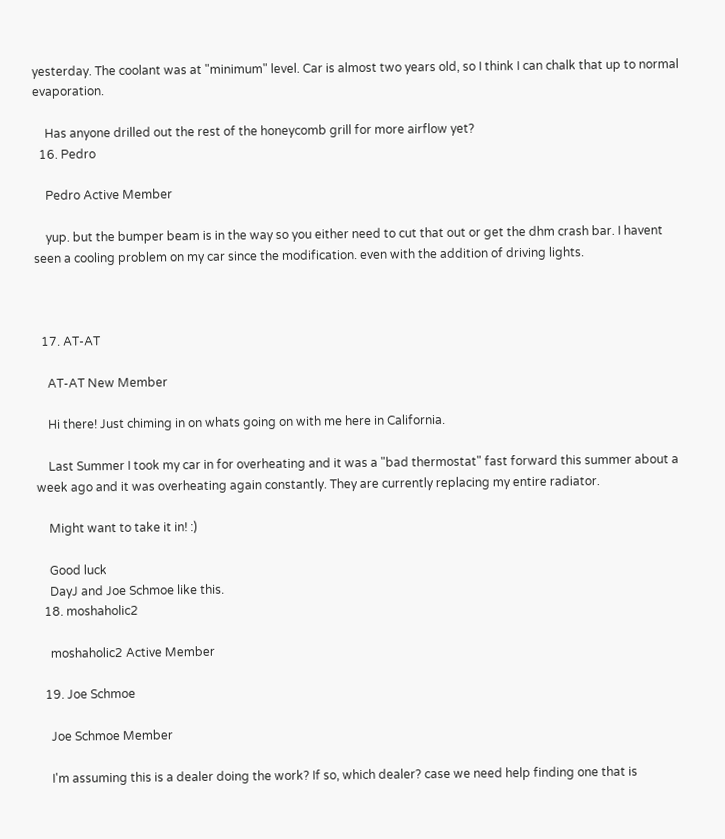yesterday. The coolant was at "minimum" level. Car is almost two years old, so I think I can chalk that up to normal evaporation.

    Has anyone drilled out the rest of the honeycomb grill for more airflow yet?
  16. Pedro

    Pedro Active Member

    yup. but the bumper beam is in the way so you either need to cut that out or get the dhm crash bar. I havent seen a cooling problem on my car since the modification. even with the addition of driving lights.



  17. AT-AT

    AT-AT New Member

    Hi there! Just chiming in on whats going on with me here in California.

    Last Summer I took my car in for overheating and it was a "bad thermostat" fast forward this summer about a week ago and it was overheating again constantly. They are currently replacing my entire radiator.

    Might want to take it in! :)

    Good luck
    DayJ and Joe Schmoe like this.
  18. moshaholic2

    moshaholic2 Active Member

  19. Joe Schmoe

    Joe Schmoe Member

    I'm assuming this is a dealer doing the work? If so, which dealer? case we need help finding one that is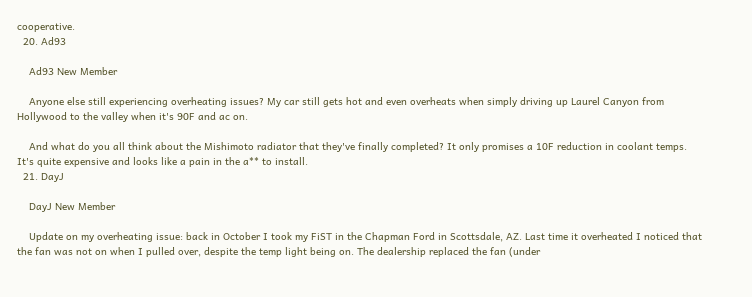cooperative.
  20. Ad93

    Ad93 New Member

    Anyone else still experiencing overheating issues? My car still gets hot and even overheats when simply driving up Laurel Canyon from Hollywood to the valley when it's 90F and ac on.

    And what do you all think about the Mishimoto radiator that they've finally completed? It only promises a 10F reduction in coolant temps. It's quite expensive and looks like a pain in the a** to install.
  21. DayJ

    DayJ New Member

    Update on my overheating issue: back in October I took my FiST in the Chapman Ford in Scottsdale, AZ. Last time it overheated I noticed that the fan was not on when I pulled over, despite the temp light being on. The dealership replaced the fan (under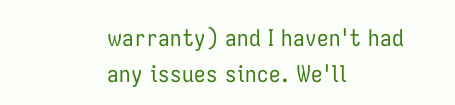warranty) and I haven't had any issues since. We'll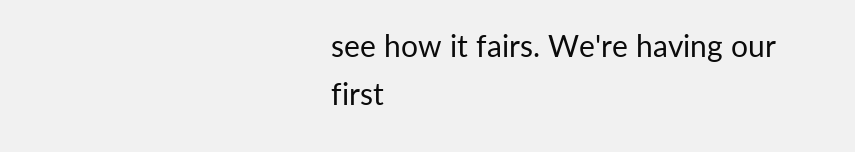see how it fairs. We're having our first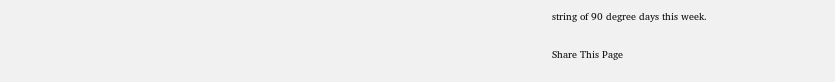string of 90 degree days this week.

Share This Page